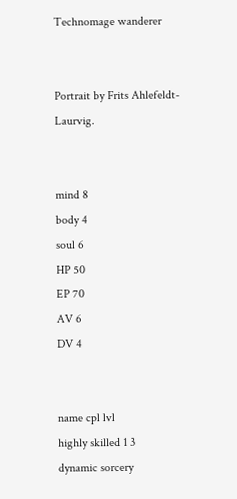Technomage wanderer


Portrait by Frits Ahlefeldt-Laurvig.


mind 8
body 4
soul 6
HP 50
EP 70
AV 6
DV 4


name cpl lvl
highly skilled 1 3
dynamic sorcery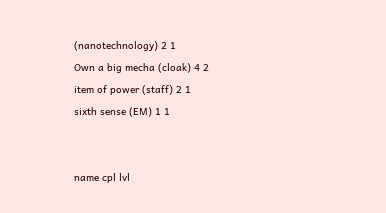(nanotechnology) 2 1
Own a big mecha (cloak) 4 2
item of power (staff) 2 1
sixth sense (EM) 1 1


name cpl lvl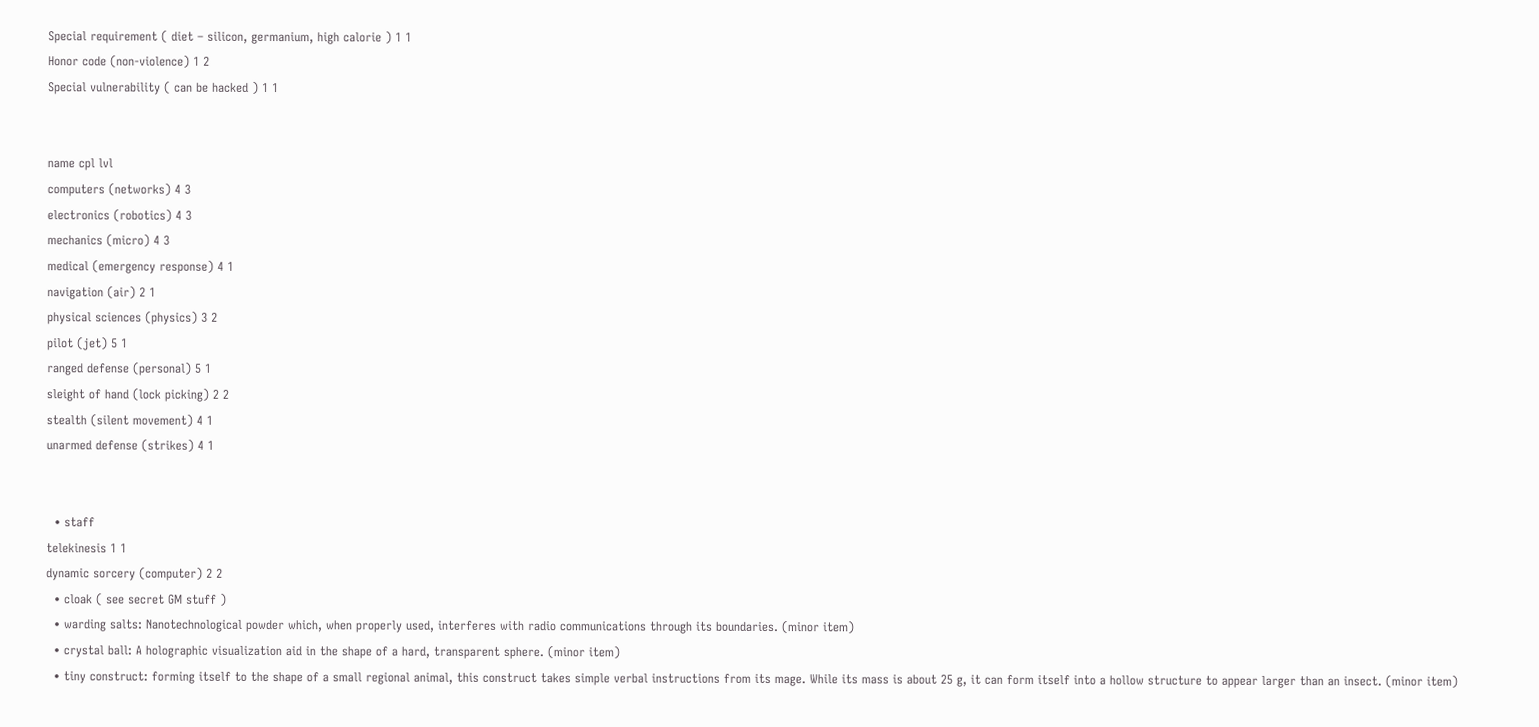Special requirement ( diet – silicon, germanium, high calorie ) 1 1
Honor code (non-violence) 1 2
Special vulnerability ( can be hacked ) 1 1


name cpl lvl
computers (networks) 4 3
electronics (robotics) 4 3
mechanics (micro) 4 3
medical (emergency response) 4 1
navigation (air) 2 1
physical sciences (physics) 3 2
pilot (jet) 5 1
ranged defense (personal) 5 1
sleight of hand (lock picking) 2 2
stealth (silent movement) 4 1
unarmed defense (strikes) 4 1


  • staff
telekinesis 1 1
dynamic sorcery (computer) 2 2
  • cloak ( see secret GM stuff )
  • warding salts: Nanotechnological powder which, when properly used, interferes with radio communications through its boundaries. (minor item)
  • crystal ball: A holographic visualization aid in the shape of a hard, transparent sphere. (minor item)
  • tiny construct: forming itself to the shape of a small regional animal, this construct takes simple verbal instructions from its mage. While its mass is about 25 g, it can form itself into a hollow structure to appear larger than an insect. (minor item)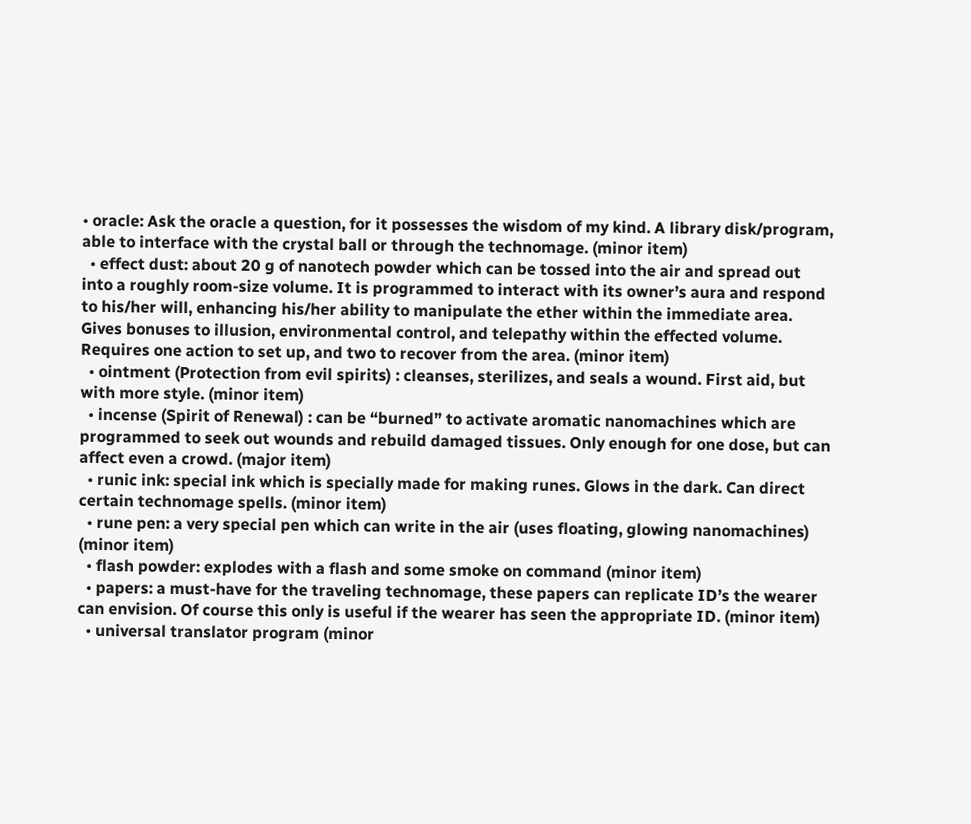• oracle: Ask the oracle a question, for it possesses the wisdom of my kind. A library disk/program, able to interface with the crystal ball or through the technomage. (minor item)
  • effect dust: about 20 g of nanotech powder which can be tossed into the air and spread out into a roughly room-size volume. It is programmed to interact with its owner’s aura and respond to his/her will, enhancing his/her ability to manipulate the ether within the immediate area. Gives bonuses to illusion, environmental control, and telepathy within the effected volume. Requires one action to set up, and two to recover from the area. (minor item)
  • ointment (Protection from evil spirits) : cleanses, sterilizes, and seals a wound. First aid, but with more style. (minor item)
  • incense (Spirit of Renewal) : can be “burned” to activate aromatic nanomachines which are programmed to seek out wounds and rebuild damaged tissues. Only enough for one dose, but can affect even a crowd. (major item)
  • runic ink: special ink which is specially made for making runes. Glows in the dark. Can direct certain technomage spells. (minor item)
  • rune pen: a very special pen which can write in the air (uses floating, glowing nanomachines) (minor item)
  • flash powder: explodes with a flash and some smoke on command (minor item)
  • papers: a must-have for the traveling technomage, these papers can replicate ID’s the wearer can envision. Of course this only is useful if the wearer has seen the appropriate ID. (minor item)
  • universal translator program (minor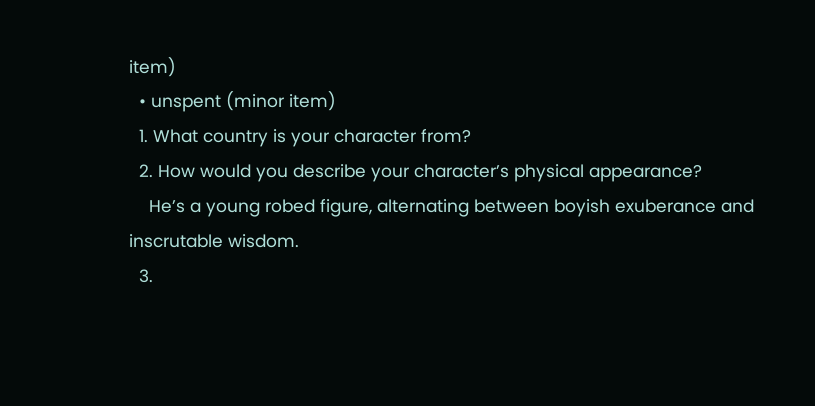item)
  • unspent (minor item)
  1. What country is your character from?
  2. How would you describe your character’s physical appearance?
    He’s a young robed figure, alternating between boyish exuberance and inscrutable wisdom.
  3.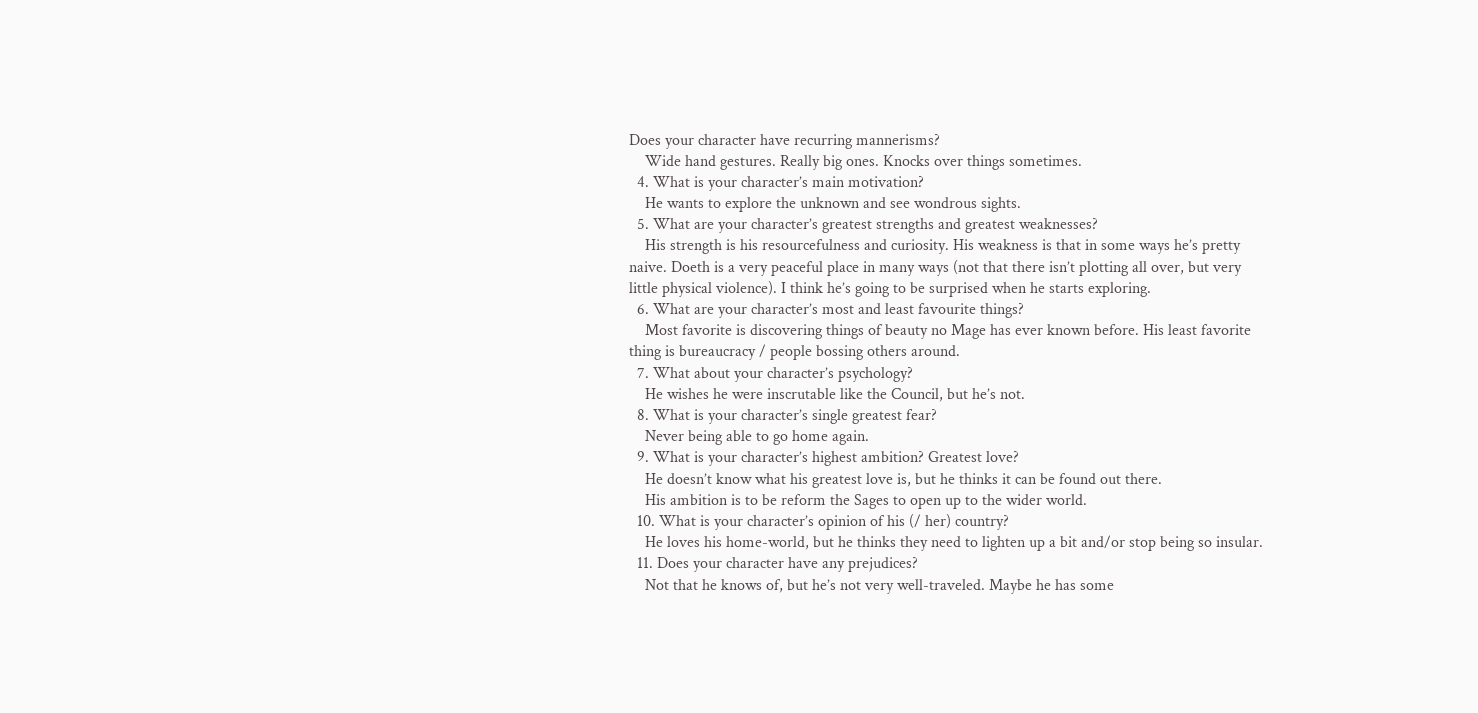Does your character have recurring mannerisms?
    Wide hand gestures. Really big ones. Knocks over things sometimes.
  4. What is your character’s main motivation?
    He wants to explore the unknown and see wondrous sights.
  5. What are your character’s greatest strengths and greatest weaknesses?
    His strength is his resourcefulness and curiosity. His weakness is that in some ways he’s pretty naive. Doeth is a very peaceful place in many ways (not that there isn’t plotting all over, but very little physical violence). I think he’s going to be surprised when he starts exploring.
  6. What are your character’s most and least favourite things?
    Most favorite is discovering things of beauty no Mage has ever known before. His least favorite thing is bureaucracy / people bossing others around.
  7. What about your character’s psychology?
    He wishes he were inscrutable like the Council, but he’s not.
  8. What is your character’s single greatest fear?
    Never being able to go home again.
  9. What is your character’s highest ambition? Greatest love?
    He doesn’t know what his greatest love is, but he thinks it can be found out there.
    His ambition is to be reform the Sages to open up to the wider world.
  10. What is your character’s opinion of his (/ her) country?
    He loves his home-world, but he thinks they need to lighten up a bit and/or stop being so insular.
  11. Does your character have any prejudices?
    Not that he knows of, but he’s not very well-traveled. Maybe he has some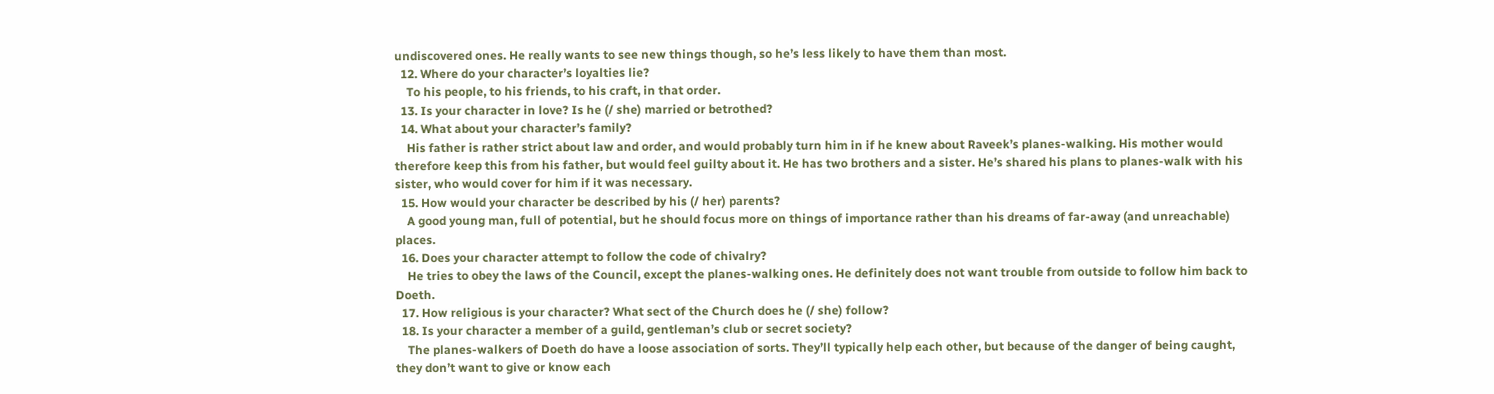undiscovered ones. He really wants to see new things though, so he’s less likely to have them than most.
  12. Where do your character’s loyalties lie?
    To his people, to his friends, to his craft, in that order.
  13. Is your character in love? Is he (/ she) married or betrothed?
  14. What about your character’s family?
    His father is rather strict about law and order, and would probably turn him in if he knew about Raveek’s planes-walking. His mother would therefore keep this from his father, but would feel guilty about it. He has two brothers and a sister. He’s shared his plans to planes-walk with his sister, who would cover for him if it was necessary.
  15. How would your character be described by his (/ her) parents?
    A good young man, full of potential, but he should focus more on things of importance rather than his dreams of far-away (and unreachable) places.
  16. Does your character attempt to follow the code of chivalry?
    He tries to obey the laws of the Council, except the planes-walking ones. He definitely does not want trouble from outside to follow him back to Doeth.
  17. How religious is your character? What sect of the Church does he (/ she) follow?
  18. Is your character a member of a guild, gentleman’s club or secret society?
    The planes-walkers of Doeth do have a loose association of sorts. They’ll typically help each other, but because of the danger of being caught, they don’t want to give or know each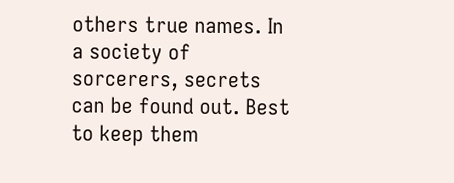others true names. In a society of sorcerers, secrets can be found out. Best to keep them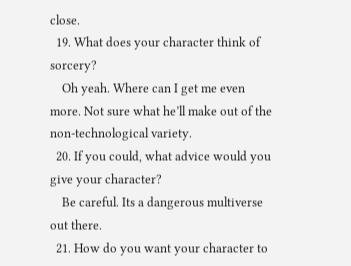close.
  19. What does your character think of sorcery?
    Oh yeah. Where can I get me even more. Not sure what he’ll make out of the non-technological variety.
  20. If you could, what advice would you give your character?
    Be careful. Its a dangerous multiverse out there.
  21. How do you want your character to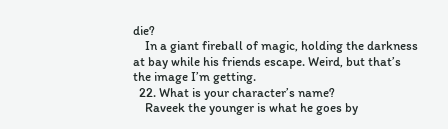die?
    In a giant fireball of magic, holding the darkness at bay while his friends escape. Weird, but that’s the image I’m getting.
  22. What is your character’s name?
    Raveek the younger is what he goes by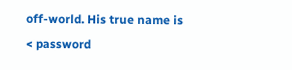off-world. His true name is < password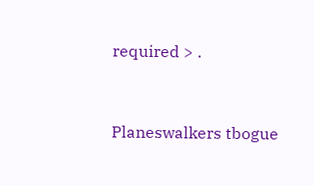required > .


Planeswalkers tbogue